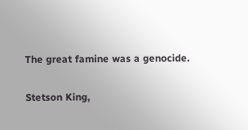The great famine was a genocide.

Stetson King,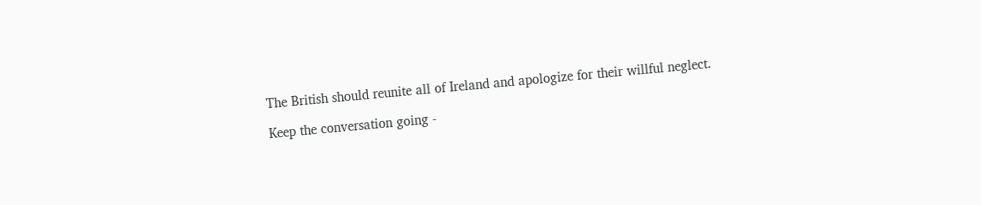The British should reunite all of Ireland and apologize for their willful neglect.

Keep the conversation going -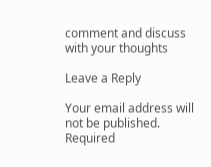comment and discuss with your thoughts

Leave a Reply

Your email address will not be published. Required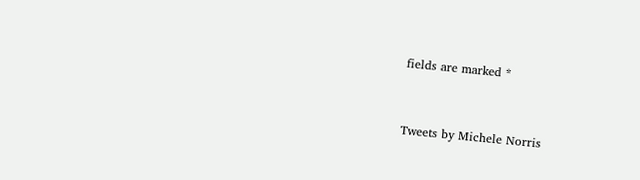fields are marked *


Tweets by Michele Norris